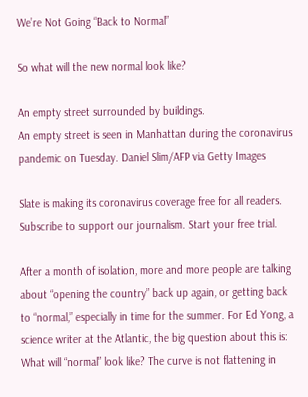We’re Not Going “Back to Normal”

So what will the new normal look like?

An empty street surrounded by buildings.
An empty street is seen in Manhattan during the coronavirus pandemic on Tuesday. Daniel Slim/AFP via Getty Images

Slate is making its coronavirus coverage free for all readers. Subscribe to support our journalism. Start your free trial.

After a month of isolation, more and more people are talking about “opening the country” back up again, or getting back to “normal,” especially in time for the summer. For Ed Yong, a science writer at the Atlantic, the big question about this is: What will “normal” look like? The curve is not flattening in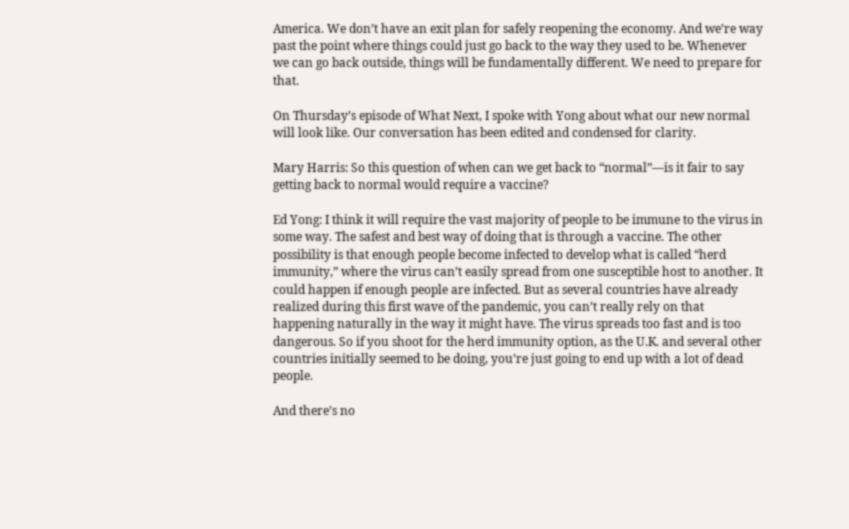America. We don’t have an exit plan for safely reopening the economy. And we’re way past the point where things could just go back to the way they used to be. Whenever we can go back outside, things will be fundamentally different. We need to prepare for that.

On Thursday’s episode of What Next, I spoke with Yong about what our new normal will look like. Our conversation has been edited and condensed for clarity.

Mary Harris: So this question of when can we get back to “normal”—is it fair to say getting back to normal would require a vaccine?

Ed Yong: I think it will require the vast majority of people to be immune to the virus in some way. The safest and best way of doing that is through a vaccine. The other possibility is that enough people become infected to develop what is called “herd immunity,” where the virus can’t easily spread from one susceptible host to another. It could happen if enough people are infected. But as several countries have already realized during this first wave of the pandemic, you can’t really rely on that happening naturally in the way it might have. The virus spreads too fast and is too dangerous. So if you shoot for the herd immunity option, as the U.K. and several other countries initially seemed to be doing, you’re just going to end up with a lot of dead people.

And there’s no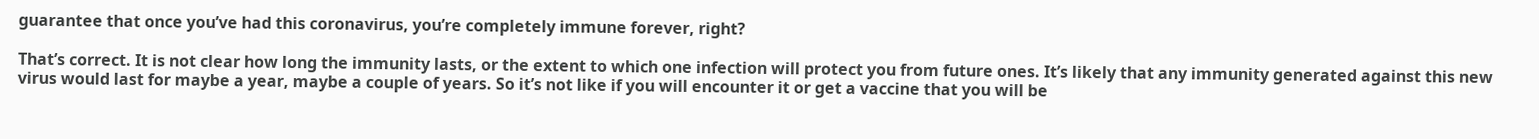guarantee that once you’ve had this coronavirus, you’re completely immune forever, right?

That’s correct. It is not clear how long the immunity lasts, or the extent to which one infection will protect you from future ones. It’s likely that any immunity generated against this new virus would last for maybe a year, maybe a couple of years. So it’s not like if you will encounter it or get a vaccine that you will be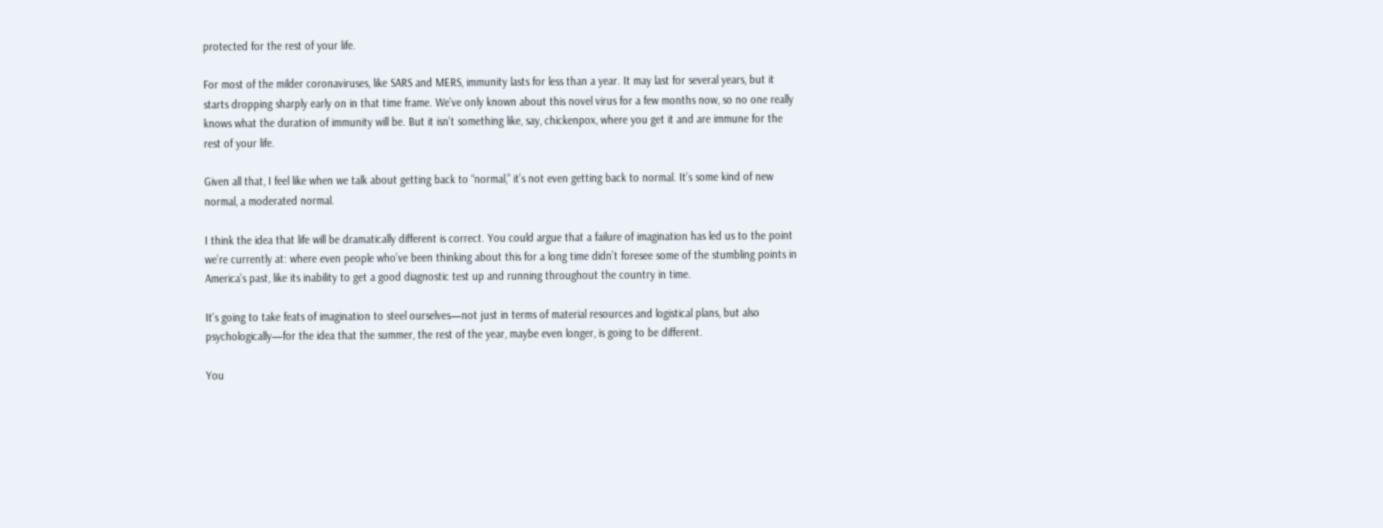protected for the rest of your life.

For most of the milder coronaviruses, like SARS and MERS, immunity lasts for less than a year. It may last for several years, but it starts dropping sharply early on in that time frame. We’ve only known about this novel virus for a few months now, so no one really knows what the duration of immunity will be. But it isn’t something like, say, chickenpox, where you get it and are immune for the rest of your life.

Given all that, I feel like when we talk about getting back to “normal,” it’s not even getting back to normal. It’s some kind of new normal, a moderated normal.

I think the idea that life will be dramatically different is correct. You could argue that a failure of imagination has led us to the point we’re currently at: where even people who’ve been thinking about this for a long time didn’t foresee some of the stumbling points in America’s past, like its inability to get a good diagnostic test up and running throughout the country in time.

It’s going to take feats of imagination to steel ourselves—not just in terms of material resources and logistical plans, but also psychologically—for the idea that the summer, the rest of the year, maybe even longer, is going to be different.

You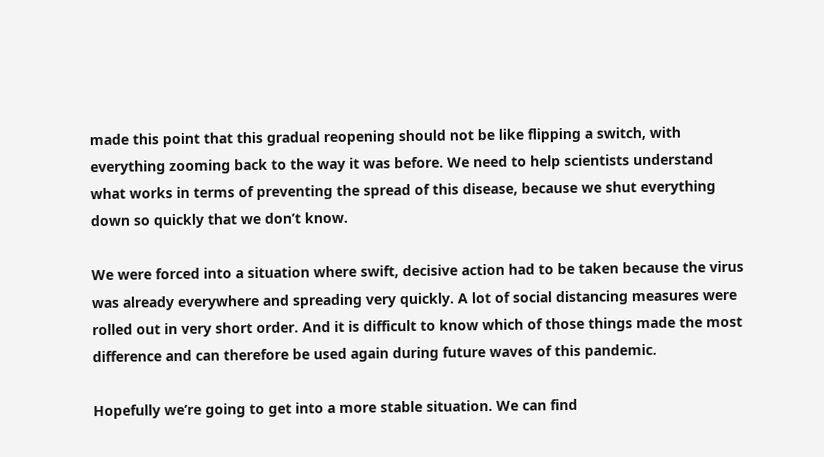made this point that this gradual reopening should not be like flipping a switch, with everything zooming back to the way it was before. We need to help scientists understand what works in terms of preventing the spread of this disease, because we shut everything down so quickly that we don’t know.

We were forced into a situation where swift, decisive action had to be taken because the virus was already everywhere and spreading very quickly. A lot of social distancing measures were rolled out in very short order. And it is difficult to know which of those things made the most difference and can therefore be used again during future waves of this pandemic.

Hopefully we’re going to get into a more stable situation. We can find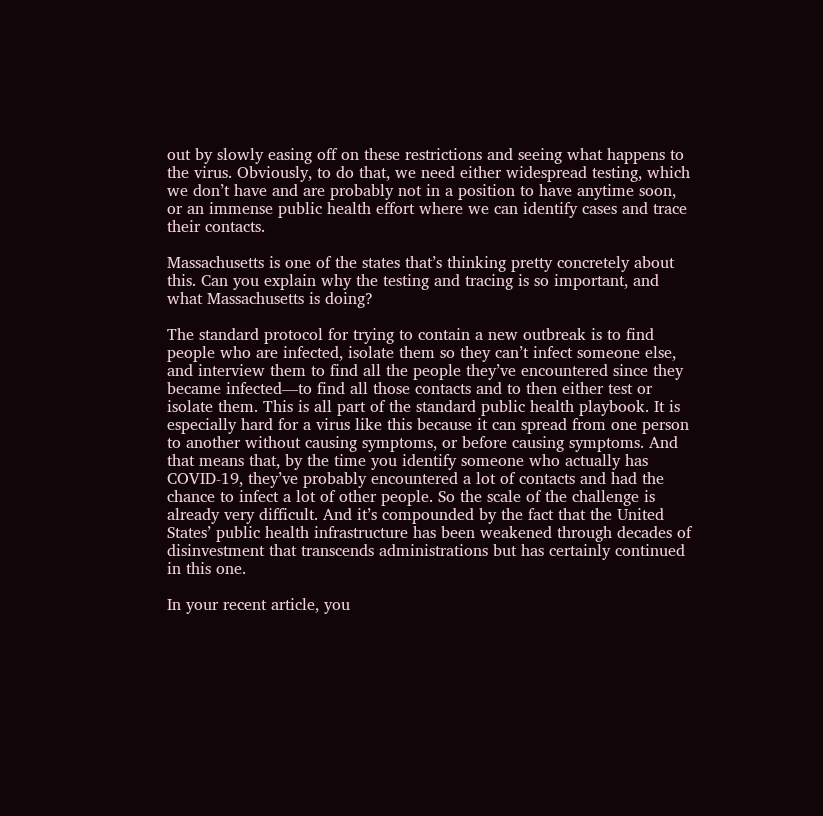out by slowly easing off on these restrictions and seeing what happens to the virus. Obviously, to do that, we need either widespread testing, which we don’t have and are probably not in a position to have anytime soon, or an immense public health effort where we can identify cases and trace their contacts.

Massachusetts is one of the states that’s thinking pretty concretely about this. Can you explain why the testing and tracing is so important, and what Massachusetts is doing?

The standard protocol for trying to contain a new outbreak is to find people who are infected, isolate them so they can’t infect someone else, and interview them to find all the people they’ve encountered since they became infected—to find all those contacts and to then either test or isolate them. This is all part of the standard public health playbook. It is especially hard for a virus like this because it can spread from one person to another without causing symptoms, or before causing symptoms. And that means that, by the time you identify someone who actually has COVID-19, they’ve probably encountered a lot of contacts and had the chance to infect a lot of other people. So the scale of the challenge is already very difficult. And it’s compounded by the fact that the United States’ public health infrastructure has been weakened through decades of disinvestment that transcends administrations but has certainly continued in this one.

In your recent article, you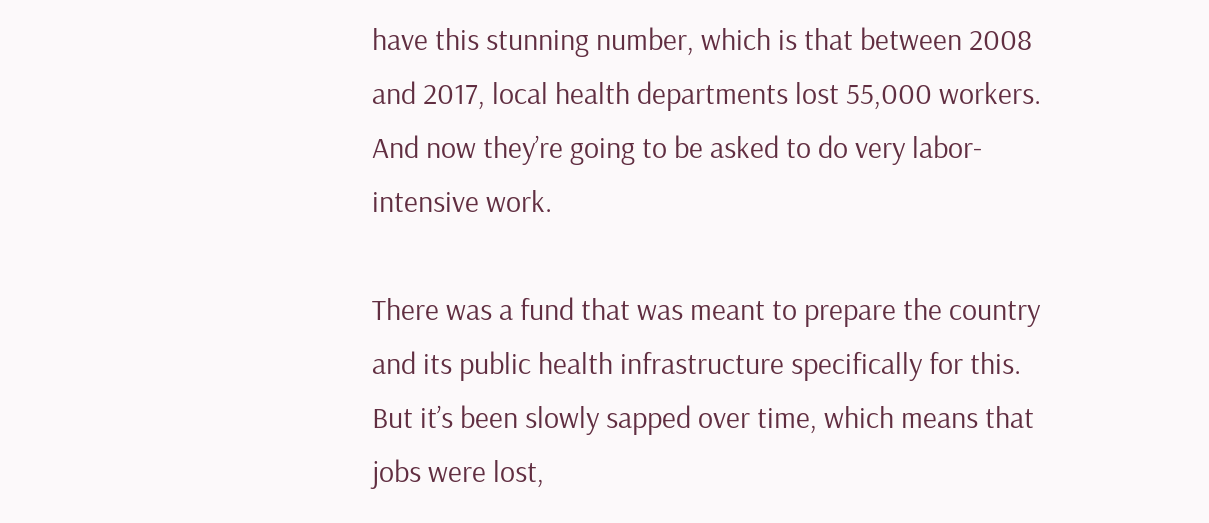have this stunning number, which is that between 2008 and 2017, local health departments lost 55,000 workers. And now they’re going to be asked to do very labor-intensive work.

There was a fund that was meant to prepare the country and its public health infrastructure specifically for this. But it’s been slowly sapped over time, which means that jobs were lost,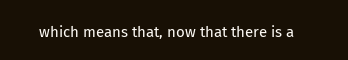which means that, now that there is a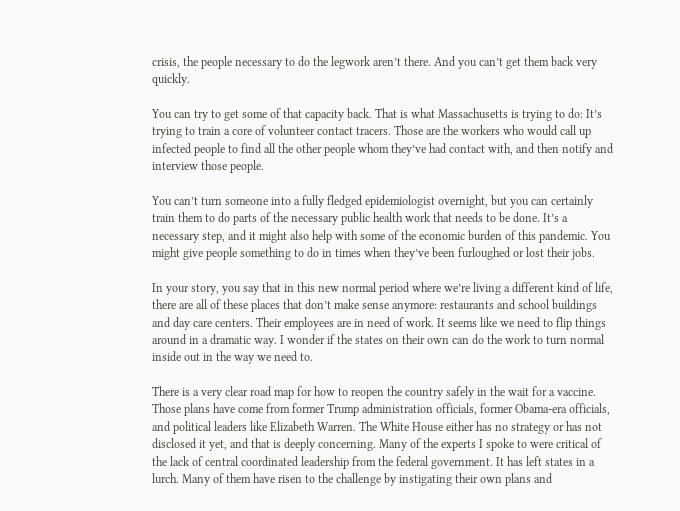crisis, the people necessary to do the legwork aren’t there. And you can’t get them back very quickly.

You can try to get some of that capacity back. That is what Massachusetts is trying to do: It’s trying to train a core of volunteer contact tracers. Those are the workers who would call up infected people to find all the other people whom they’ve had contact with, and then notify and interview those people.

You can’t turn someone into a fully fledged epidemiologist overnight, but you can certainly train them to do parts of the necessary public health work that needs to be done. It’s a necessary step, and it might also help with some of the economic burden of this pandemic. You might give people something to do in times when they’ve been furloughed or lost their jobs.

In your story, you say that in this new normal period where we’re living a different kind of life, there are all of these places that don’t make sense anymore: restaurants and school buildings and day care centers. Their employees are in need of work. It seems like we need to flip things around in a dramatic way. I wonder if the states on their own can do the work to turn normal inside out in the way we need to.

There is a very clear road map for how to reopen the country safely in the wait for a vaccine. Those plans have come from former Trump administration officials, former Obama-era officials, and political leaders like Elizabeth Warren. The White House either has no strategy or has not disclosed it yet, and that is deeply concerning. Many of the experts I spoke to were critical of the lack of central coordinated leadership from the federal government. It has left states in a lurch. Many of them have risen to the challenge by instigating their own plans and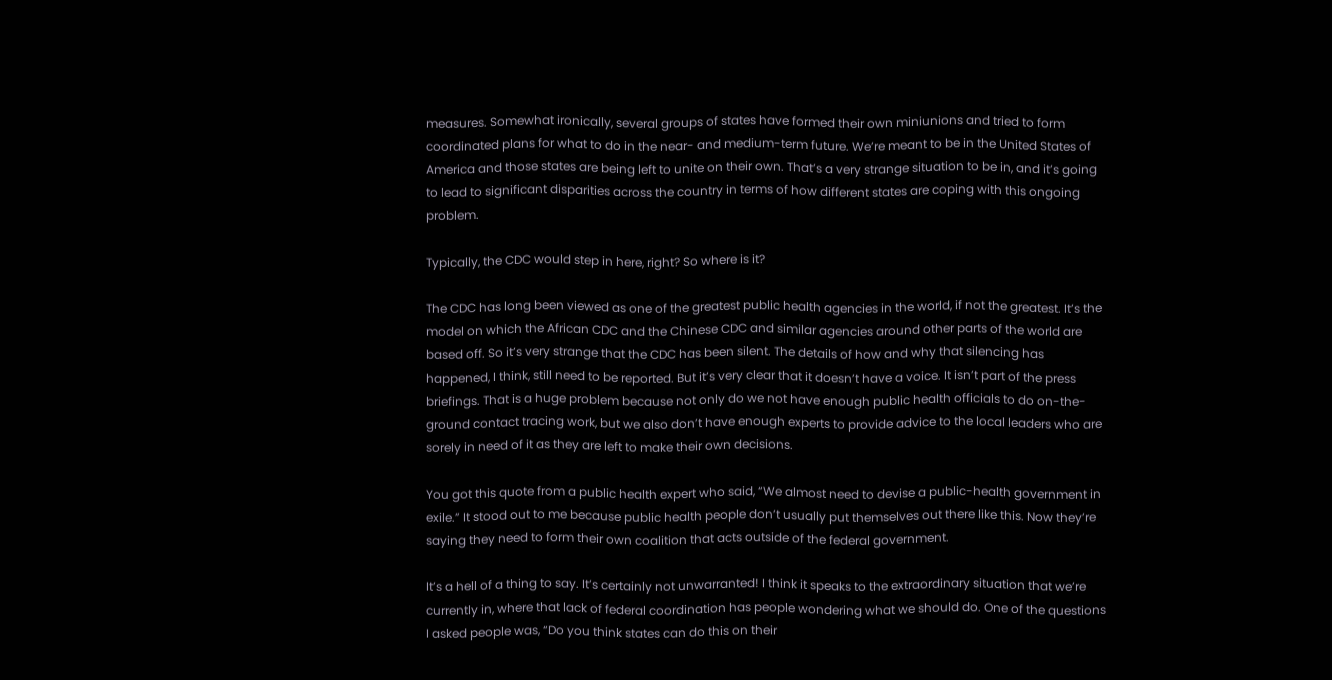measures. Somewhat ironically, several groups of states have formed their own miniunions and tried to form coordinated plans for what to do in the near- and medium-term future. We’re meant to be in the United States of America and those states are being left to unite on their own. That’s a very strange situation to be in, and it’s going to lead to significant disparities across the country in terms of how different states are coping with this ongoing problem.

Typically, the CDC would step in here, right? So where is it?

The CDC has long been viewed as one of the greatest public health agencies in the world, if not the greatest. It’s the model on which the African CDC and the Chinese CDC and similar agencies around other parts of the world are based off. So it’s very strange that the CDC has been silent. The details of how and why that silencing has happened, I think, still need to be reported. But it’s very clear that it doesn’t have a voice. It isn’t part of the press briefings. That is a huge problem because not only do we not have enough public health officials to do on-the-ground contact tracing work, but we also don’t have enough experts to provide advice to the local leaders who are sorely in need of it as they are left to make their own decisions.

You got this quote from a public health expert who said, “We almost need to devise a public-health government in exile.” It stood out to me because public health people don’t usually put themselves out there like this. Now they’re saying they need to form their own coalition that acts outside of the federal government.

It’s a hell of a thing to say. It’s certainly not unwarranted! I think it speaks to the extraordinary situation that we’re currently in, where that lack of federal coordination has people wondering what we should do. One of the questions I asked people was, “Do you think states can do this on their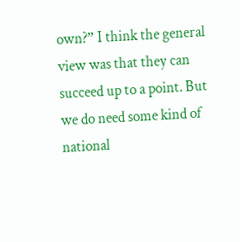own?” I think the general view was that they can succeed up to a point. But we do need some kind of national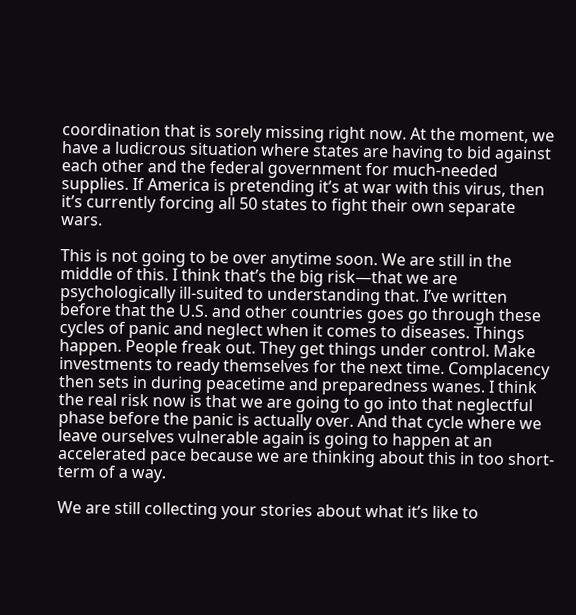coordination that is sorely missing right now. At the moment, we have a ludicrous situation where states are having to bid against each other and the federal government for much-needed supplies. If America is pretending it’s at war with this virus, then it’s currently forcing all 50 states to fight their own separate wars.

This is not going to be over anytime soon. We are still in the middle of this. I think that’s the big risk—that we are psychologically ill-suited to understanding that. I’ve written before that the U.S. and other countries goes go through these cycles of panic and neglect when it comes to diseases. Things happen. People freak out. They get things under control. Make investments to ready themselves for the next time. Complacency then sets in during peacetime and preparedness wanes. I think the real risk now is that we are going to go into that neglectful phase before the panic is actually over. And that cycle where we leave ourselves vulnerable again is going to happen at an accelerated pace because we are thinking about this in too short-term of a way.

We are still collecting your stories about what it’s like to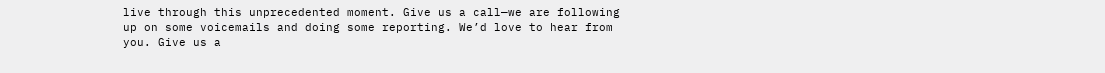live through this unprecedented moment. Give us a call—we are following up on some voicemails and doing some reporting. We’d love to hear from you. Give us a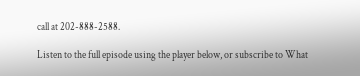call at 202-888-2588.

Listen to the full episode using the player below, or subscribe to What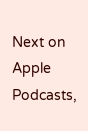Next on Apple Podcasts,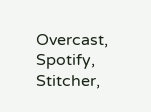Overcast, Spotify, Stitcher,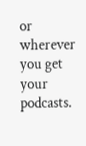or wherever you get your podcasts.